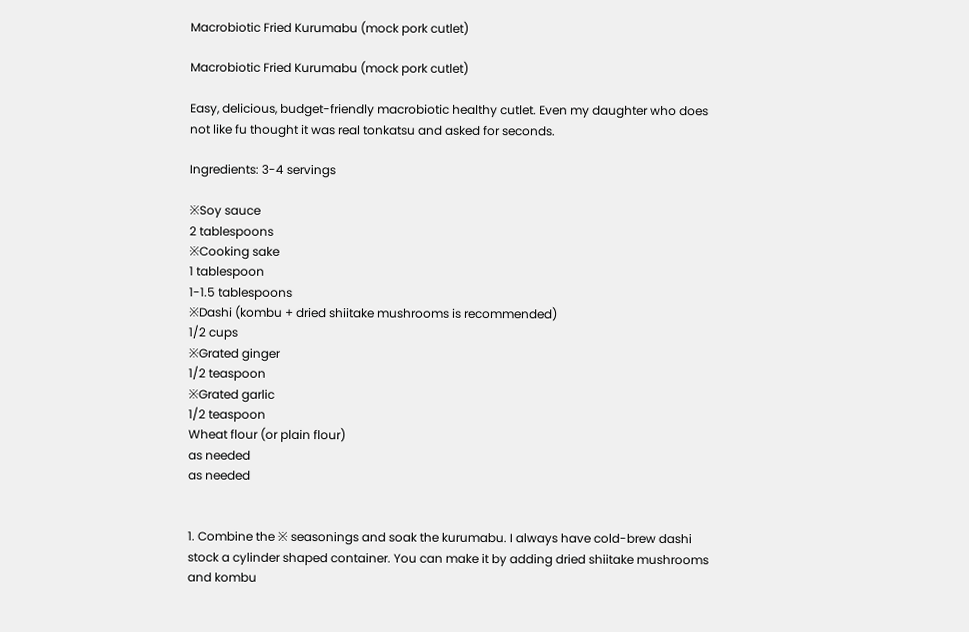Macrobiotic Fried Kurumabu (mock pork cutlet)

Macrobiotic Fried Kurumabu (mock pork cutlet)

Easy, delicious, budget-friendly macrobiotic healthy cutlet. Even my daughter who does not like fu thought it was real tonkatsu and asked for seconds.

Ingredients: 3-4 servings

※Soy sauce
2 tablespoons
※Cooking sake
1 tablespoon
1-1.5 tablespoons
※Dashi (kombu + dried shiitake mushrooms is recommended)
1/2 cups
※Grated ginger
1/2 teaspoon
※Grated garlic
1/2 teaspoon
Wheat flour (or plain flour)
as needed
as needed


1. Combine the ※ seasonings and soak the kurumabu. I always have cold-brew dashi stock a cylinder shaped container. You can make it by adding dried shiitake mushrooms and kombu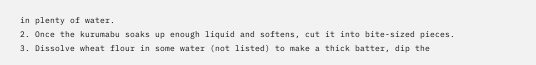in plenty of water.
2. Once the kurumabu soaks up enough liquid and softens, cut it into bite-sized pieces.
3. Dissolve wheat flour in some water (not listed) to make a thick batter, dip the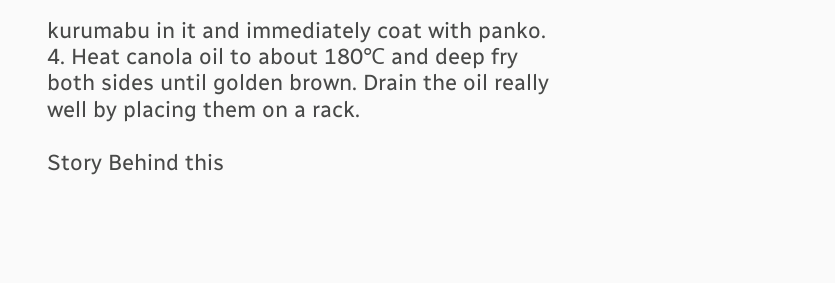kurumabu in it and immediately coat with panko.
4. Heat canola oil to about 180℃ and deep fry both sides until golden brown. Drain the oil really well by placing them on a rack.

Story Behind this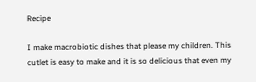Recipe

I make macrobiotic dishes that please my children. This cutlet is easy to make and it is so delicious that even my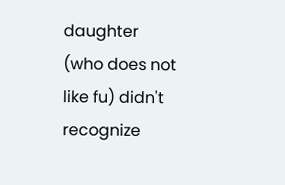daughter (who does not like fu) didn't recognize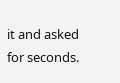it and asked for seconds.